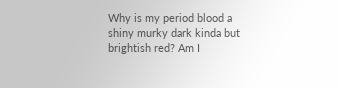Why is my period blood a shiny murky dark kinda but brightish red? Am I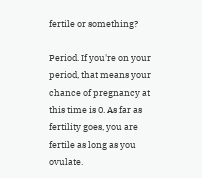fertile or something?

Period. If you're on your period, that means your chance of pregnancy at this time is 0. As far as fertility goes, you are fertile as long as you ovulate.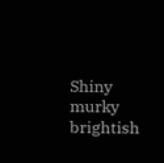Shiny murky brightish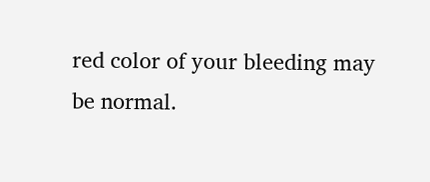red color of your bleeding may be normal.